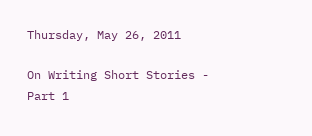Thursday, May 26, 2011

On Writing Short Stories - Part 1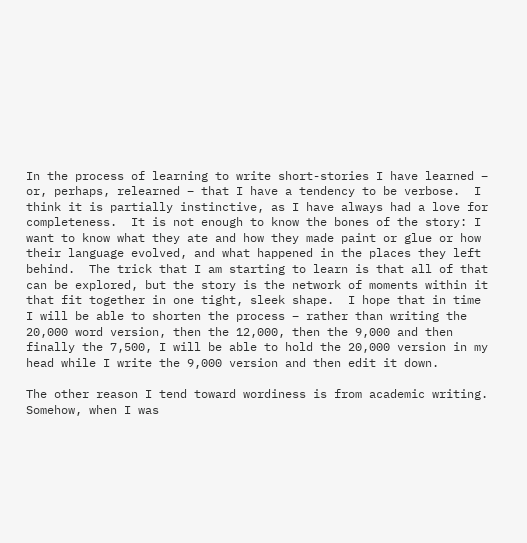In the process of learning to write short-stories I have learned – or, perhaps, relearned – that I have a tendency to be verbose.  I think it is partially instinctive, as I have always had a love for completeness.  It is not enough to know the bones of the story: I want to know what they ate and how they made paint or glue or how their language evolved, and what happened in the places they left behind.  The trick that I am starting to learn is that all of that can be explored, but the story is the network of moments within it that fit together in one tight, sleek shape.  I hope that in time I will be able to shorten the process – rather than writing the 20,000 word version, then the 12,000, then the 9,000 and then finally the 7,500, I will be able to hold the 20,000 version in my head while I write the 9,000 version and then edit it down.

The other reason I tend toward wordiness is from academic writing.  Somehow, when I was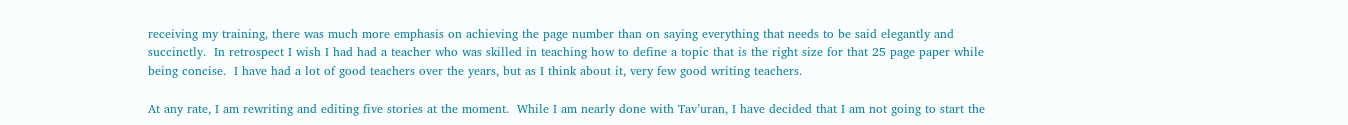receiving my training, there was much more emphasis on achieving the page number than on saying everything that needs to be said elegantly and succinctly.  In retrospect I wish I had had a teacher who was skilled in teaching how to define a topic that is the right size for that 25 page paper while being concise.  I have had a lot of good teachers over the years, but as I think about it, very few good writing teachers.

At any rate, I am rewriting and editing five stories at the moment.  While I am nearly done with Tav’uran, I have decided that I am not going to start the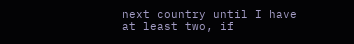next country until I have at least two, if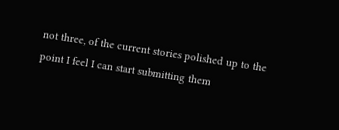not three, of the current stories polished up to the point I feel I can start submitting them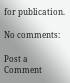for publication.

No comments:

Post a Comment